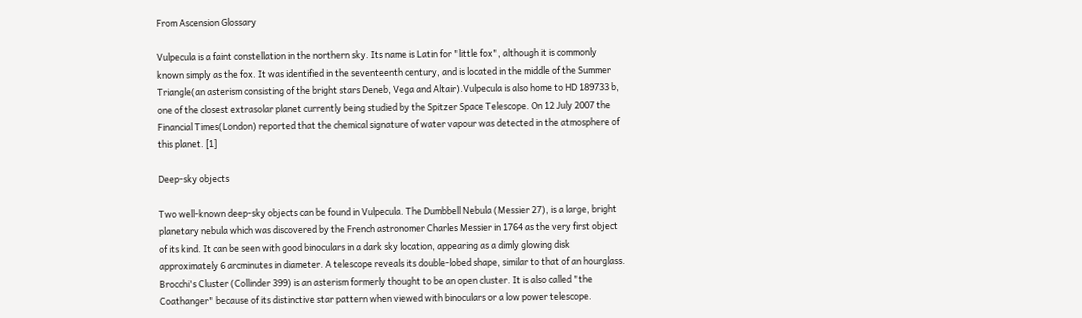From Ascension Glossary

Vulpecula is a faint constellation in the northern sky. Its name is Latin for "little fox", although it is commonly known simply as the fox. It was identified in the seventeenth century, and is located in the middle of the Summer Triangle(an asterism consisting of the bright stars Deneb, Vega and Altair).Vulpecula is also home to HD 189733 b, one of the closest extrasolar planet currently being studied by the Spitzer Space Telescope. On 12 July 2007 the Financial Times(London) reported that the chemical signature of water vapour was detected in the atmosphere of this planet. [1]

Deep-sky objects

Two well-known deep-sky objects can be found in Vulpecula. The Dumbbell Nebula (Messier 27), is a large, bright planetary nebula which was discovered by the French astronomer Charles Messier in 1764 as the very first object of its kind. It can be seen with good binoculars in a dark sky location, appearing as a dimly glowing disk approximately 6 arcminutes in diameter. A telescope reveals its double-lobed shape, similar to that of an hourglass. Brocchi's Cluster (Collinder 399) is an asterism formerly thought to be an open cluster. It is also called "the Coathanger" because of its distinctive star pattern when viewed with binoculars or a low power telescope.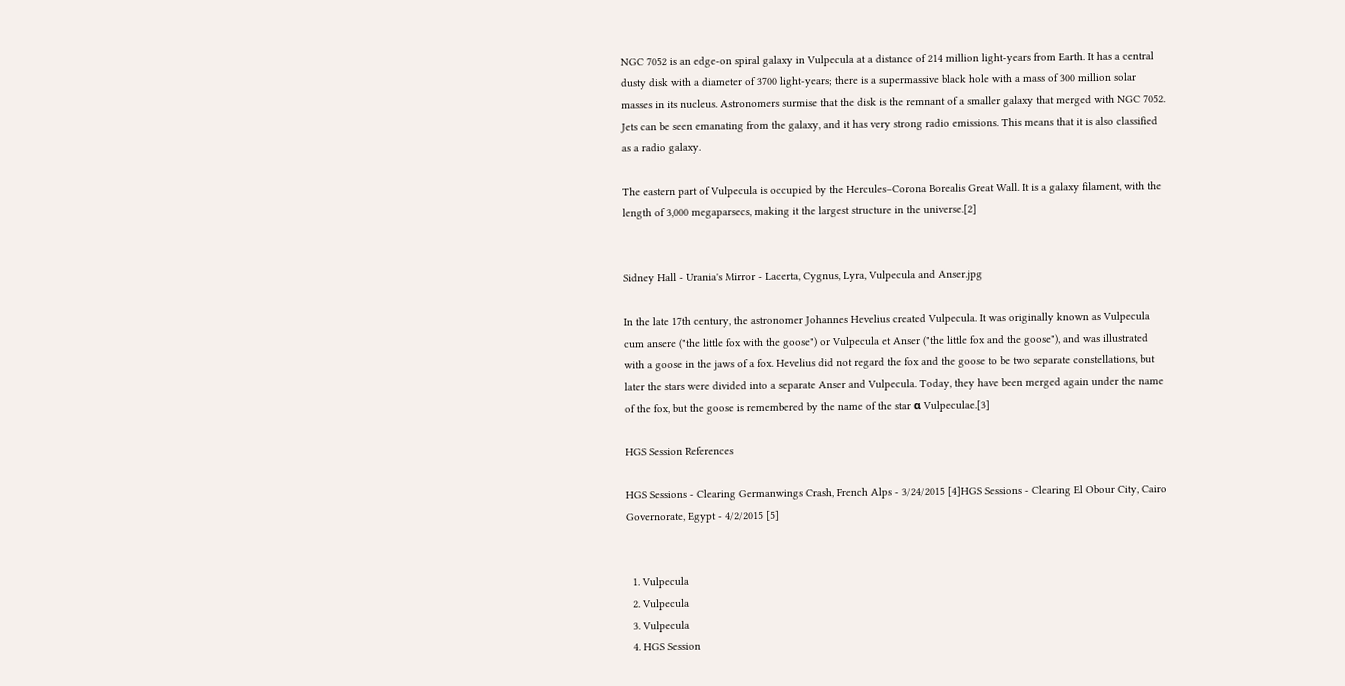NGC 7052 is an edge-on spiral galaxy in Vulpecula at a distance of 214 million light-years from Earth. It has a central dusty disk with a diameter of 3700 light-years; there is a supermassive black hole with a mass of 300 million solar masses in its nucleus. Astronomers surmise that the disk is the remnant of a smaller galaxy that merged with NGC 7052. Jets can be seen emanating from the galaxy, and it has very strong radio emissions. This means that it is also classified as a radio galaxy.

The eastern part of Vulpecula is occupied by the Hercules–Corona Borealis Great Wall. It is a galaxy filament, with the length of 3,000 megaparsecs, making it the largest structure in the universe.[2]


Sidney Hall - Urania's Mirror - Lacerta, Cygnus, Lyra, Vulpecula and Anser.jpg

In the late 17th century, the astronomer Johannes Hevelius created Vulpecula. It was originally known as Vulpecula cum ansere ("the little fox with the goose") or Vulpecula et Anser ("the little fox and the goose"), and was illustrated with a goose in the jaws of a fox. Hevelius did not regard the fox and the goose to be two separate constellations, but later the stars were divided into a separate Anser and Vulpecula. Today, they have been merged again under the name of the fox, but the goose is remembered by the name of the star α Vulpeculae.[3]

HGS Session References

HGS Sessions - Clearing Germanwings Crash, French Alps - 3/24/2015 [4]HGS Sessions - Clearing El Obour City, Cairo Governorate, Egypt - 4/2/2015 [5]


  1. Vulpecula
  2. Vulpecula
  3. Vulpecula
  4. HGS Session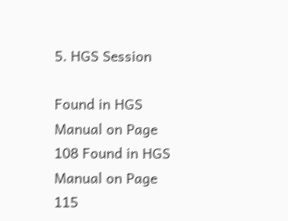5. HGS Session

Found in HGS Manual on Page 108 Found in HGS Manual on Page 115